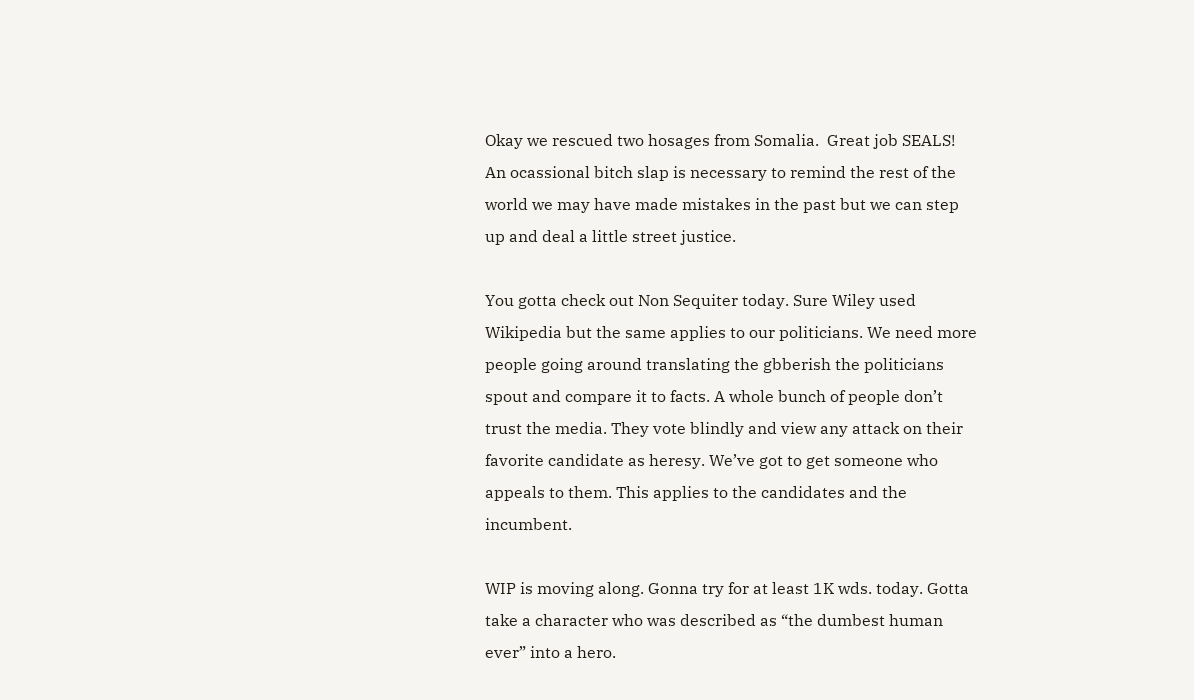Okay we rescued two hosages from Somalia.  Great job SEALS! An ocassional bitch slap is necessary to remind the rest of the world we may have made mistakes in the past but we can step up and deal a little street justice.

You gotta check out Non Sequiter today. Sure Wiley used Wikipedia but the same applies to our politicians. We need more people going around translating the gbberish the politicians spout and compare it to facts. A whole bunch of people don’t trust the media. They vote blindly and view any attack on their favorite candidate as heresy. We’ve got to get someone who appeals to them. This applies to the candidates and the incumbent.

WIP is moving along. Gonna try for at least 1K wds. today. Gotta take a character who was described as “the dumbest human ever” into a hero.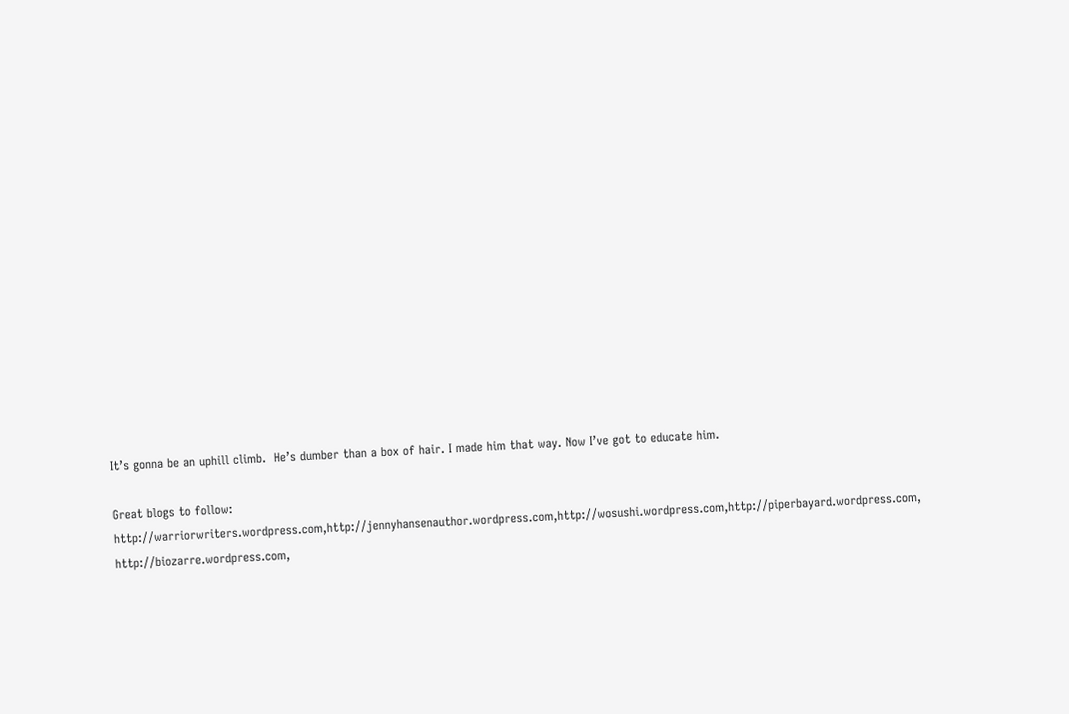It’s gonna be an uphill climb.  He’s dumber than a box of hair. I made him that way. Now I’ve got to educate him.

Great blogs to follow: http://warriorwriters.wordpress.com,http://jennyhansenauthor.wordpress.com,http://wosushi.wordpress.com,http://piperbayard.wordpress.com, http://biozarre.wordpress.com,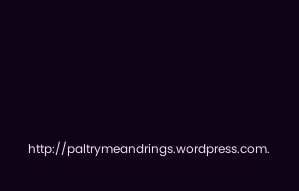http://paltrymeandrings.wordpress.com.